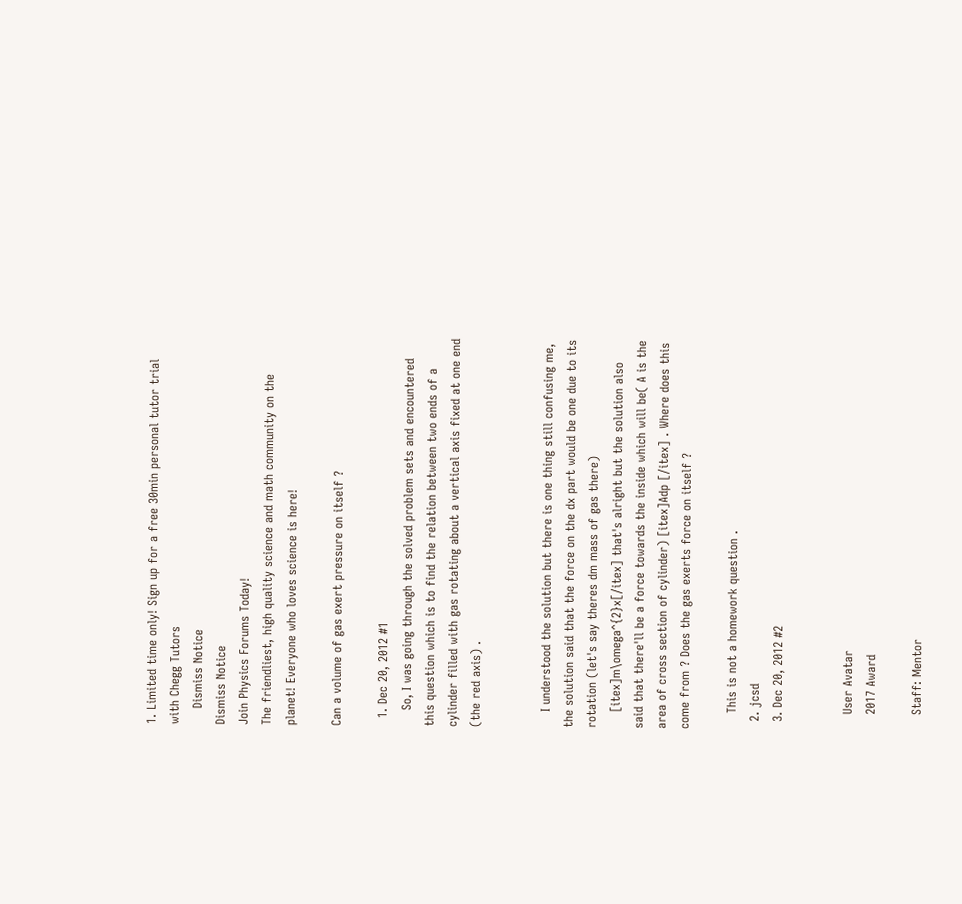1. Limited time only! Sign up for a free 30min personal tutor trial with Chegg Tutors
    Dismiss Notice
Dismiss Notice
Join Physics Forums Today!
The friendliest, high quality science and math community on the planet! Everyone who loves science is here!

Can a volume of gas exert pressure on itself ?

  1. Dec 20, 2012 #1
    So, I was going through the solved problem sets and encountered this question which is to find the relation between two ends of a cylinder filled with gas rotating about a vertical axis fixed at one end (the red axis) .


    I understood the solution but there is one thing still confusing me, the solution said that the force on the dx part would be one due to its rotation (let's say theres dm mass of gas there)
    [itex]m\omega^{2}x[/itex] that's alright but the solution also said that there'll be a force towards the inside which will be( A is the area of cross section of cylinder) [itex]Adp [/itex] . Where does this come from ? Does the gas exerts force on itself ?

    This is not a homework question .
  2. jcsd
  3. Dec 20, 2012 #2


    User Avatar
    2017 Award

    Staff: Mentor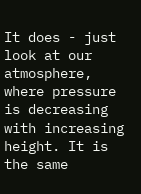It does - just look at our atmosphere, where pressure is decreasing with increasing height. It is the same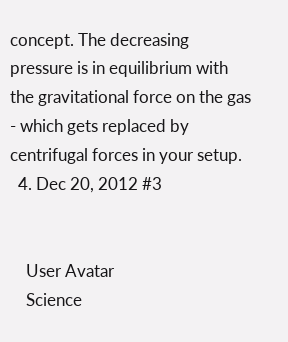concept. The decreasing pressure is in equilibrium with the gravitational force on the gas - which gets replaced by centrifugal forces in your setup.
  4. Dec 20, 2012 #3


    User Avatar
    Science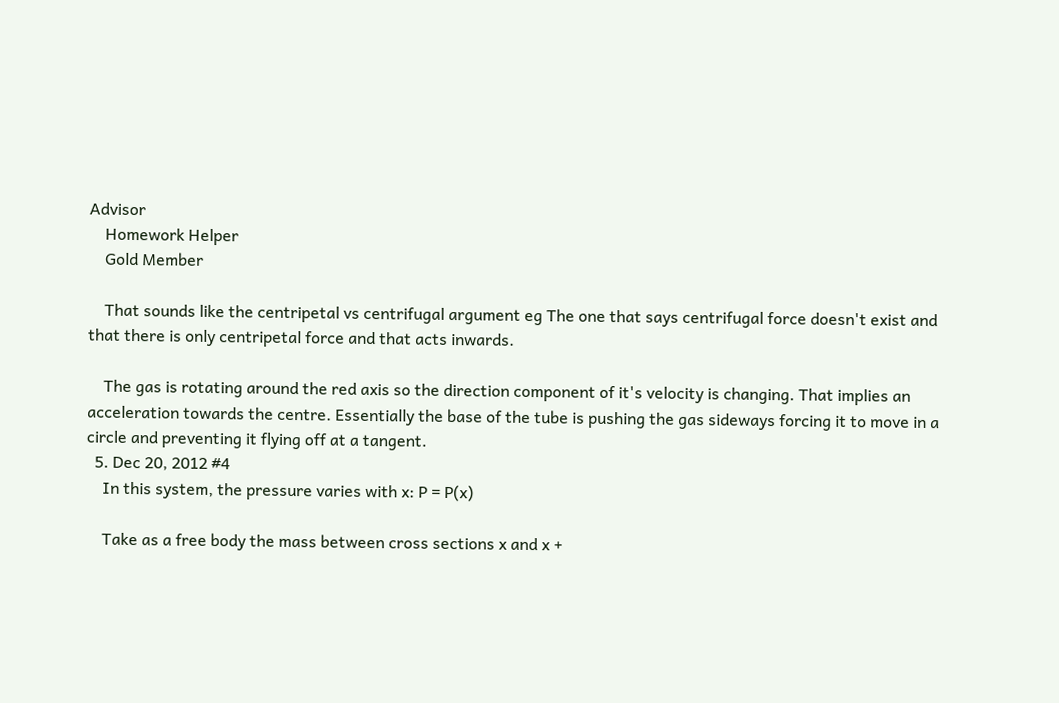Advisor
    Homework Helper
    Gold Member

    That sounds like the centripetal vs centrifugal argument eg The one that says centrifugal force doesn't exist and that there is only centripetal force and that acts inwards.

    The gas is rotating around the red axis so the direction component of it's velocity is changing. That implies an acceleration towards the centre. Essentially the base of the tube is pushing the gas sideways forcing it to move in a circle and preventing it flying off at a tangent.
  5. Dec 20, 2012 #4
    In this system, the pressure varies with x: P = P(x)

    Take as a free body the mass between cross sections x and x +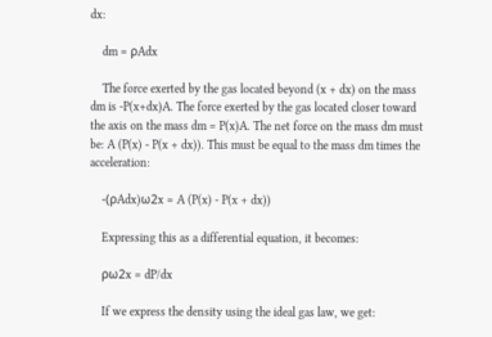dx:

    dm = ρAdx

    The force exerted by the gas located beyond (x + dx) on the mass dm is -P(x+dx)A. The force exerted by the gas located closer toward the axis on the mass dm = P(x)A. The net force on the mass dm must be: A (P(x) - P(x + dx)). This must be equal to the mass dm times the acceleration:

    -(ρAdx)ω2x = A (P(x) - P(x + dx))

    Expressing this as a differential equation, it becomes:

    ρω2x = dP/dx

    If we express the density using the ideal gas law, we get: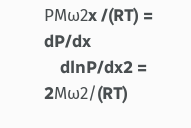PMω2x /(RT) = dP/dx
    dlnP/dx2 = 2Mω2/(RT)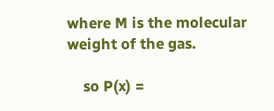where M is the molecular weight of the gas.

    so P(x) =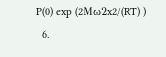P(0) exp (2Mω2x2/(RT) )
  6.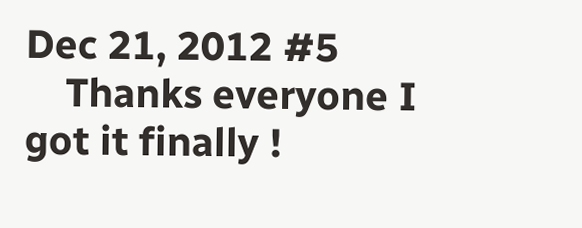Dec 21, 2012 #5
    Thanks everyone I got it finally !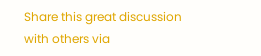Share this great discussion with others via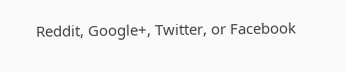Reddit, Google+, Twitter, or Facebook